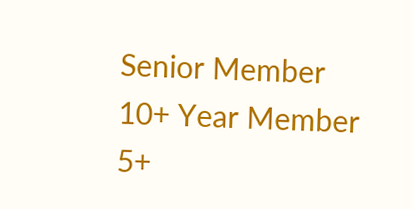Senior Member
10+ Year Member
5+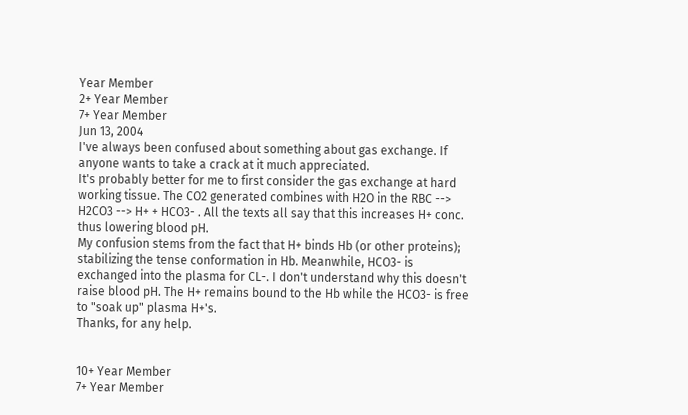Year Member
2+ Year Member
7+ Year Member
Jun 13, 2004
I've always been confused about something about gas exchange. If anyone wants to take a crack at it much appreciated.
It's probably better for me to first consider the gas exchange at hard working tissue. The CO2 generated combines with H2O in the RBC --> H2CO3 --> H+ + HCO3- . All the texts all say that this increases H+ conc. thus lowering blood pH.
My confusion stems from the fact that H+ binds Hb (or other proteins); stabilizing the tense conformation in Hb. Meanwhile, HCO3- is exchanged into the plasma for CL-. I don't understand why this doesn't raise blood pH. The H+ remains bound to the Hb while the HCO3- is free to "soak up" plasma H+'s.
Thanks, for any help.


10+ Year Member
7+ Year Member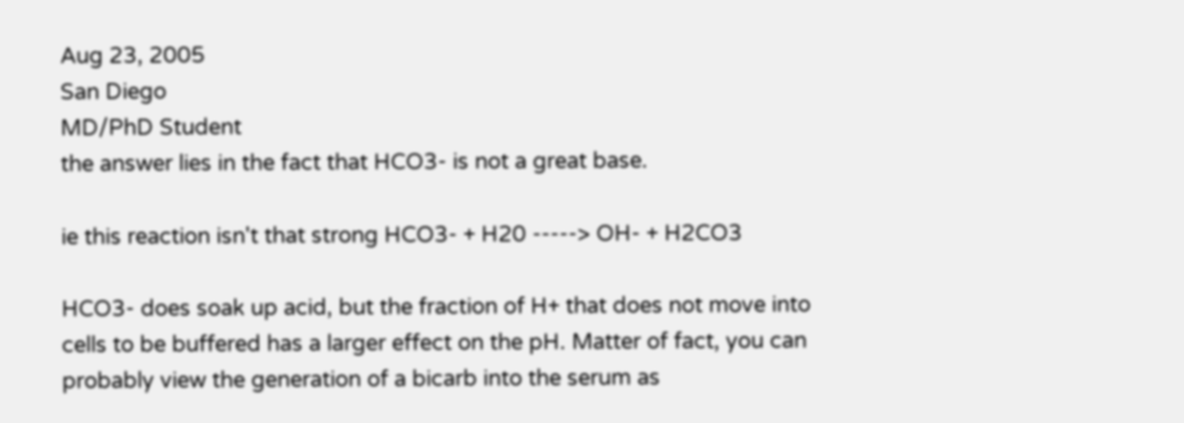Aug 23, 2005
San Diego
MD/PhD Student
the answer lies in the fact that HCO3- is not a great base.

ie this reaction isn't that strong HCO3- + H20 -----> OH- + H2CO3

HCO3- does soak up acid, but the fraction of H+ that does not move into cells to be buffered has a larger effect on the pH. Matter of fact, you can probably view the generation of a bicarb into the serum as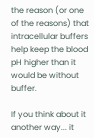the reason (or one of the reasons) that intracellular buffers help keep the blood pH higher than it would be without buffer.

If you think about it another way... it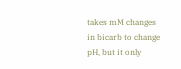takes mM changes in bicarb to change pH, but it only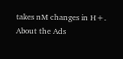takes nM changes in H+.
About the Ads